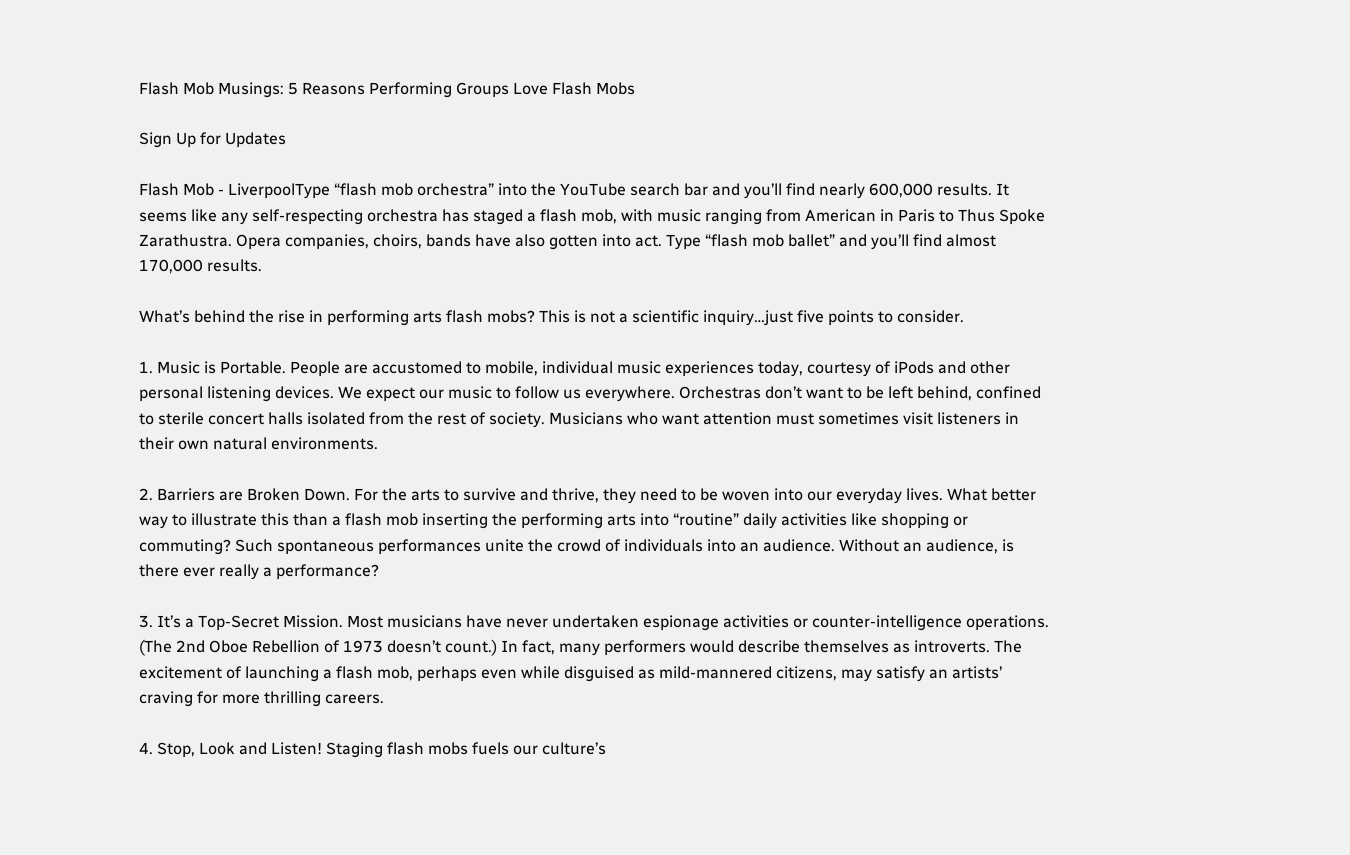Flash Mob Musings: 5 Reasons Performing Groups Love Flash Mobs

Sign Up for Updates

Flash Mob - LiverpoolType “flash mob orchestra” into the YouTube search bar and you’ll find nearly 600,000 results. It seems like any self-respecting orchestra has staged a flash mob, with music ranging from American in Paris to Thus Spoke Zarathustra. Opera companies, choirs, bands have also gotten into act. Type “flash mob ballet” and you’ll find almost 170,000 results.

What’s behind the rise in performing arts flash mobs? This is not a scientific inquiry…just five points to consider.

1. Music is Portable. People are accustomed to mobile, individual music experiences today, courtesy of iPods and other personal listening devices. We expect our music to follow us everywhere. Orchestras don’t want to be left behind, confined to sterile concert halls isolated from the rest of society. Musicians who want attention must sometimes visit listeners in their own natural environments.

2. Barriers are Broken Down. For the arts to survive and thrive, they need to be woven into our everyday lives. What better way to illustrate this than a flash mob inserting the performing arts into “routine” daily activities like shopping or commuting? Such spontaneous performances unite the crowd of individuals into an audience. Without an audience, is there ever really a performance?

3. It’s a Top-Secret Mission. Most musicians have never undertaken espionage activities or counter-intelligence operations. (The 2nd Oboe Rebellion of 1973 doesn’t count.) In fact, many performers would describe themselves as introverts. The excitement of launching a flash mob, perhaps even while disguised as mild-mannered citizens, may satisfy an artists’ craving for more thrilling careers.

4. Stop, Look and Listen! Staging flash mobs fuels our culture’s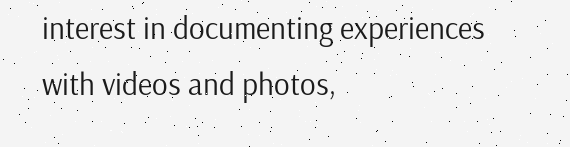interest in documenting experiences with videos and photos,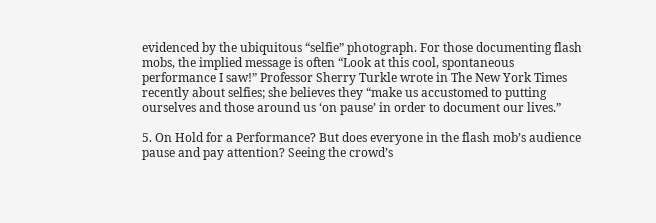evidenced by the ubiquitous “selfie” photograph. For those documenting flash mobs, the implied message is often “Look at this cool, spontaneous performance I saw!” Professor Sherry Turkle wrote in The New York Times recently about selfies; she believes they “make us accustomed to putting ourselves and those around us ‘on pause’ in order to document our lives.”

5. On Hold for a Performance? But does everyone in the flash mob’s audience pause and pay attention? Seeing the crowd’s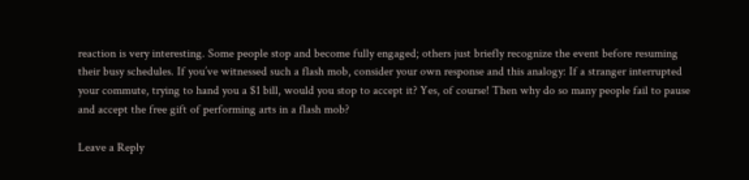reaction is very interesting. Some people stop and become fully engaged; others just briefly recognize the event before resuming their busy schedules. If you’ve witnessed such a flash mob, consider your own response and this analogy: If a stranger interrupted your commute, trying to hand you a $1 bill, would you stop to accept it? Yes, of course! Then why do so many people fail to pause and accept the free gift of performing arts in a flash mob?

Leave a Reply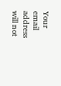Your email address will not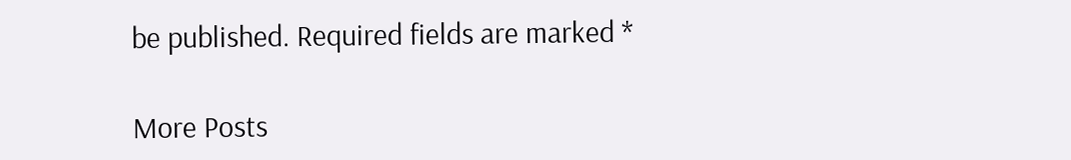be published. Required fields are marked *

More Posts